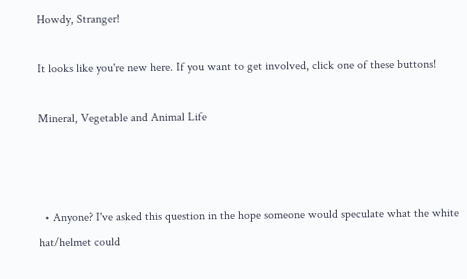Howdy, Stranger!

It looks like you're new here. If you want to get involved, click one of these buttons!

Mineral, Vegetable and Animal Life



  • Anyone? I've asked this question in the hope someone would speculate what the white hat/helmet could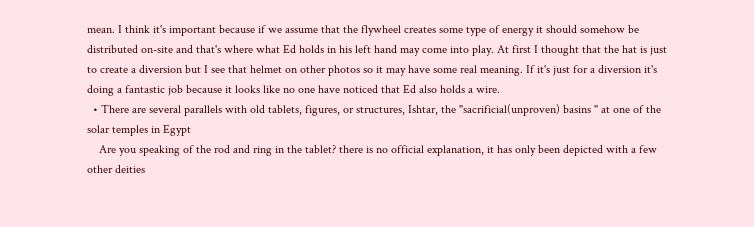mean. I think it's important because if we assume that the flywheel creates some type of energy it should somehow be distributed on-site and that's where what Ed holds in his left hand may come into play. At first I thought that the hat is just to create a diversion but I see that helmet on other photos so it may have some real meaning. If it's just for a diversion it's doing a fantastic job because it looks like no one have noticed that Ed also holds a wire.
  • There are several parallels with old tablets, figures, or structures, Ishtar, the "sacrificial(unproven) basins " at one of the solar temples in Egypt
    Are you speaking of the rod and ring in the tablet? there is no official explanation, it has only been depicted with a few other deities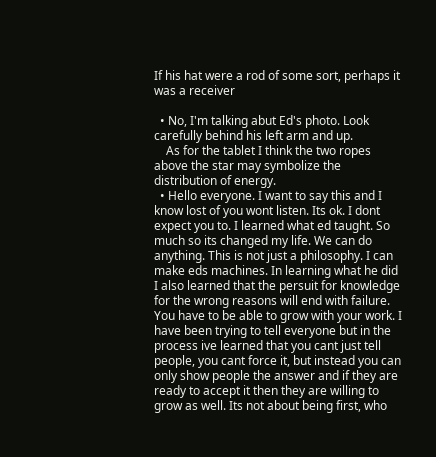If his hat were a rod of some sort, perhaps it was a receiver

  • No, I'm talking abut Ed's photo. Look carefully behind his left arm and up.
    As for the tablet I think the two ropes above the star may symbolize the distribution of energy.
  • Hello everyone. I want to say this and I know lost of you wont listen. Its ok. I dont expect you to. I learned what ed taught. So much so its changed my life. We can do anything. This is not just a philosophy. I can make eds machines. In learning what he did I also learned that the persuit for knowledge for the wrong reasons will end with failure. You have to be able to grow with your work. I have been trying to tell everyone but in the process ive learned that you cant just tell people, you cant force it, but instead you can only show people the answer and if they are ready to accept it then they are willing to grow as well. Its not about being first, who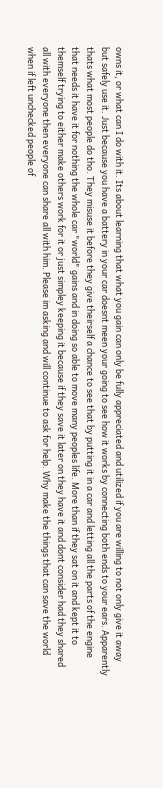owns it, or what can I do with it. Its about learning that what you gain can only be fully appreciated and utilized if you are willing to not only give it away but safely use it. Just because you have a battery in your car doesnt meen your going to see how it works by connecting both ends to your ears. Apparently thats what most people do tho. They misuse it before they give theirself a chance to see that by putting it in a car and letting all the parts of the engine that needs it have it for nothing the whole car "world" gains and in doing so able to move many peoples life. More than if they sat on it and kept it to themself trying to either make others work for it or just simpley keeping it because if they save it later on they have it and dont consider had they shared all with everyone then everyone can share all with him. Please im asking and will continue to ask for help. Why make the things that can save the world when if left unchecked people of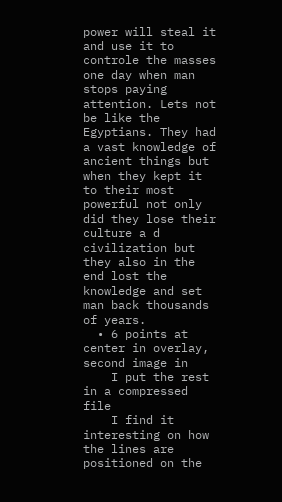power will steal it and use it to controle the masses one day when man stops paying attention. Lets not be like the Egyptians. They had a vast knowledge of ancient things but when they kept it to their most powerful not only did they lose their culture a d civilization but they also in the end lost the knowledge and set man back thousands of years.
  • 6 points at center in overlay, second image in
    I put the rest in a compressed file
    I find it interesting on how the lines are positioned on the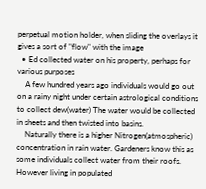perpetual motion holder, when sliding the overlays it gives a sort of "flow" with the image
  • Ed collected water on his property, perhaps for various purposes
    A few hundred years ago individuals would go out on a rainy night under certain astrological conditions to collect dew(water) The water would be collected in sheets and then twisted into basins.
    Naturally there is a higher Nitrogen(atmospheric) concentration in rain water. Gardeners know this as some individuals collect water from their roofs. However living in populated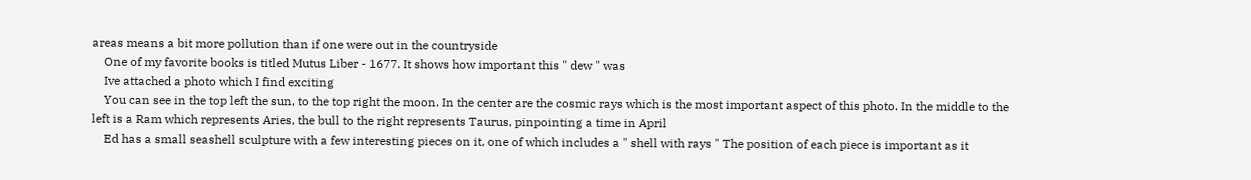areas means a bit more pollution than if one were out in the countryside
    One of my favorite books is titled Mutus Liber - 1677. It shows how important this " dew " was
    Ive attached a photo which I find exciting
    You can see in the top left the sun, to the top right the moon. In the center are the cosmic rays which is the most important aspect of this photo. In the middle to the left is a Ram which represents Aries, the bull to the right represents Taurus, pinpointing a time in April
    Ed has a small seashell sculpture with a few interesting pieces on it, one of which includes a " shell with rays " The position of each piece is important as it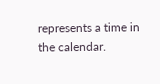represents a time in the calendar.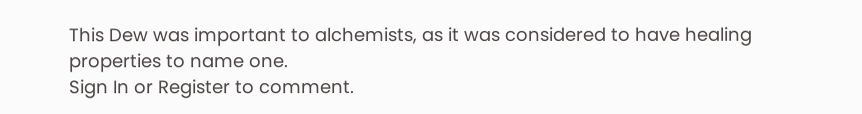This Dew was important to alchemists, as it was considered to have healing properties to name one.
Sign In or Register to comment.